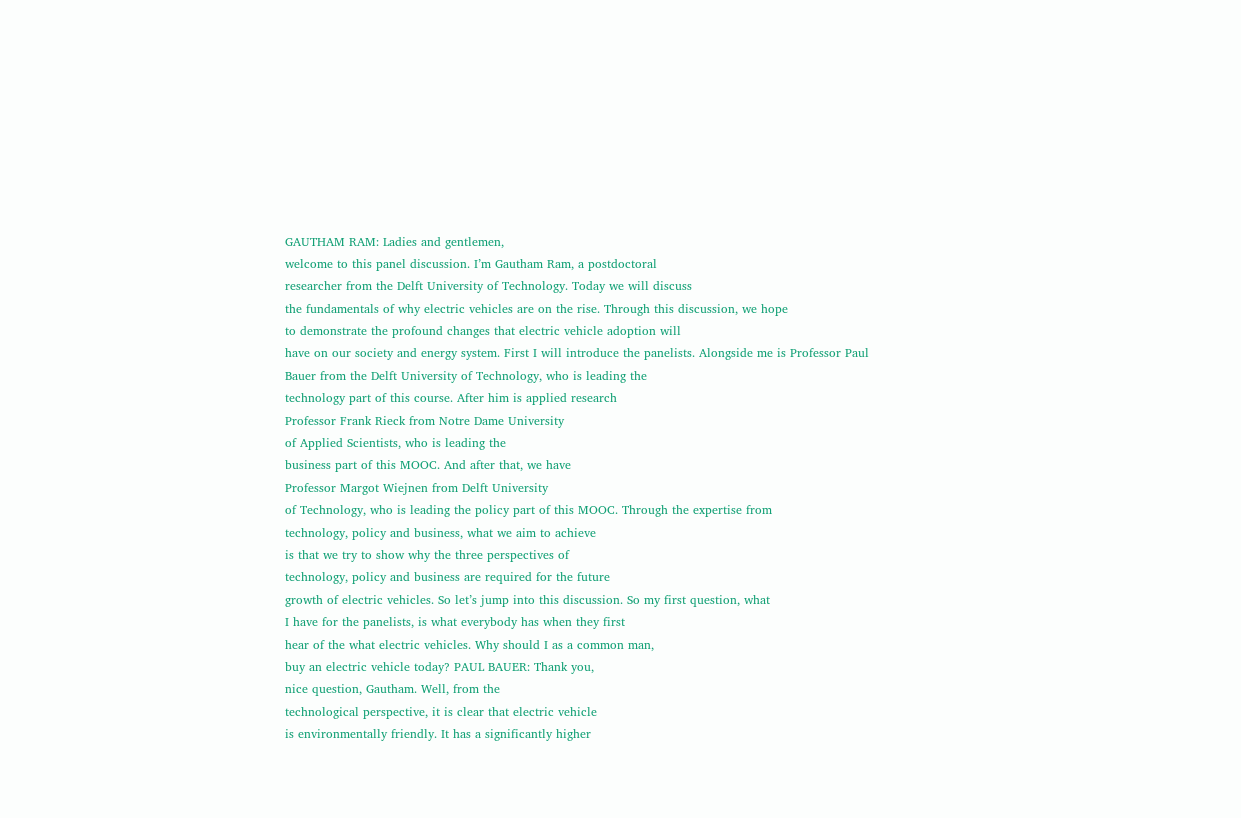GAUTHAM RAM: Ladies and gentlemen,
welcome to this panel discussion. I’m Gautham Ram, a postdoctoral
researcher from the Delft University of Technology. Today we will discuss
the fundamentals of why electric vehicles are on the rise. Through this discussion, we hope
to demonstrate the profound changes that electric vehicle adoption will
have on our society and energy system. First I will introduce the panelists. Alongside me is Professor Paul
Bauer from the Delft University of Technology, who is leading the
technology part of this course. After him is applied research
Professor Frank Rieck from Notre Dame University
of Applied Scientists, who is leading the
business part of this MOOC. And after that, we have
Professor Margot Wiejnen from Delft University
of Technology, who is leading the policy part of this MOOC. Through the expertise from
technology, policy and business, what we aim to achieve
is that we try to show why the three perspectives of
technology, policy and business are required for the future
growth of electric vehicles. So let’s jump into this discussion. So my first question, what
I have for the panelists, is what everybody has when they first
hear of the what electric vehicles. Why should I as a common man,
buy an electric vehicle today? PAUL BAUER: Thank you,
nice question, Gautham. Well, from the
technological perspective, it is clear that electric vehicle
is environmentally friendly. It has a significantly higher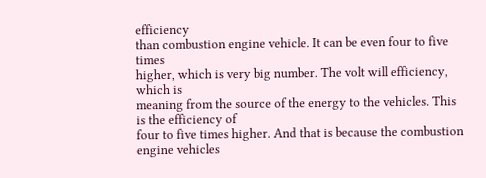efficiency
than combustion engine vehicle. It can be even four to five times
higher, which is very big number. The volt will efficiency, which is
meaning from the source of the energy to the vehicles. This is the efficiency of
four to five times higher. And that is because the combustion
engine vehicles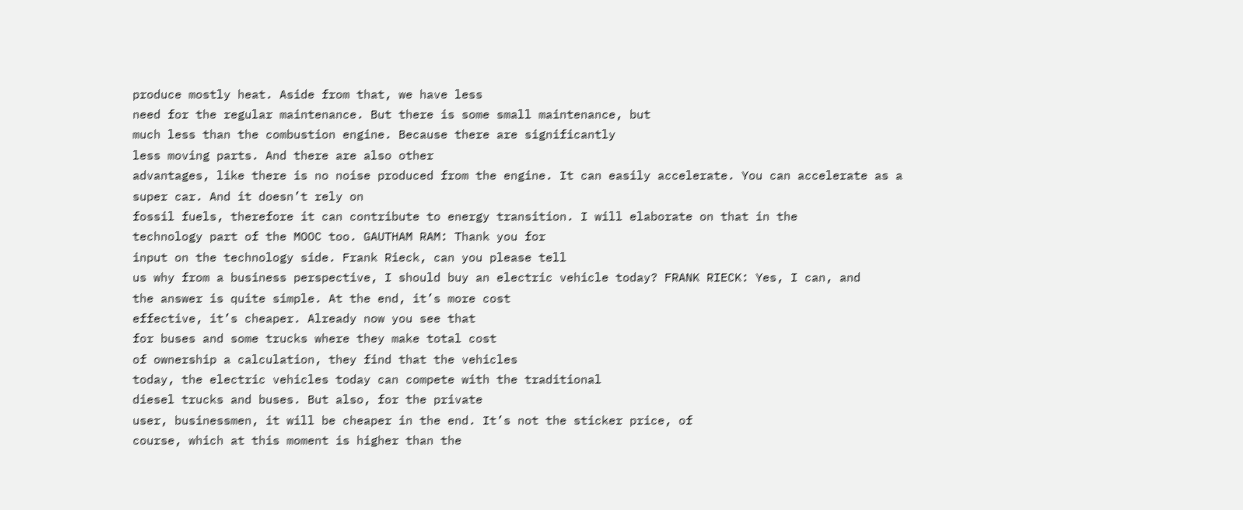produce mostly heat. Aside from that, we have less
need for the regular maintenance. But there is some small maintenance, but
much less than the combustion engine. Because there are significantly
less moving parts. And there are also other
advantages, like there is no noise produced from the engine. It can easily accelerate. You can accelerate as a super car. And it doesn’t rely on
fossil fuels, therefore it can contribute to energy transition. I will elaborate on that in the
technology part of the MOOC too. GAUTHAM RAM: Thank you for
input on the technology side. Frank Rieck, can you please tell
us why from a business perspective, I should buy an electric vehicle today? FRANK RIECK: Yes, I can, and
the answer is quite simple. At the end, it’s more cost
effective, it’s cheaper. Already now you see that
for buses and some trucks where they make total cost
of ownership a calculation, they find that the vehicles
today, the electric vehicles today can compete with the traditional
diesel trucks and buses. But also, for the private
user, businessmen, it will be cheaper in the end. It’s not the sticker price, of
course, which at this moment is higher than the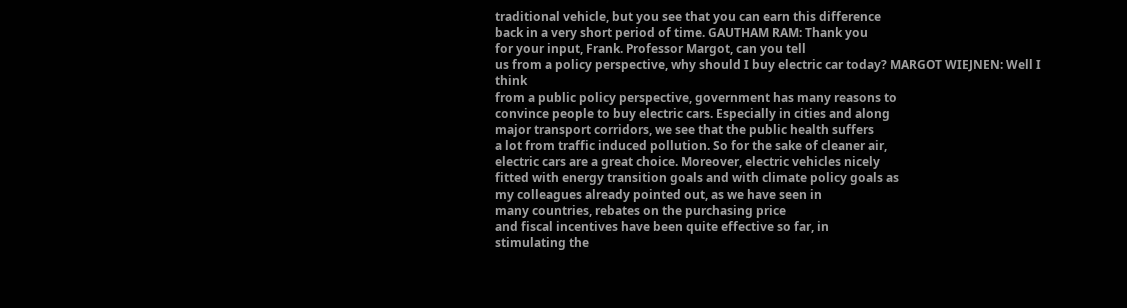traditional vehicle, but you see that you can earn this difference
back in a very short period of time. GAUTHAM RAM: Thank you
for your input, Frank. Professor Margot, can you tell
us from a policy perspective, why should I buy electric car today? MARGOT WIEJNEN: Well I think
from a public policy perspective, government has many reasons to
convince people to buy electric cars. Especially in cities and along
major transport corridors, we see that the public health suffers
a lot from traffic induced pollution. So for the sake of cleaner air,
electric cars are a great choice. Moreover, electric vehicles nicely
fitted with energy transition goals and with climate policy goals as
my colleagues already pointed out, as we have seen in
many countries, rebates on the purchasing price
and fiscal incentives have been quite effective so far, in
stimulating the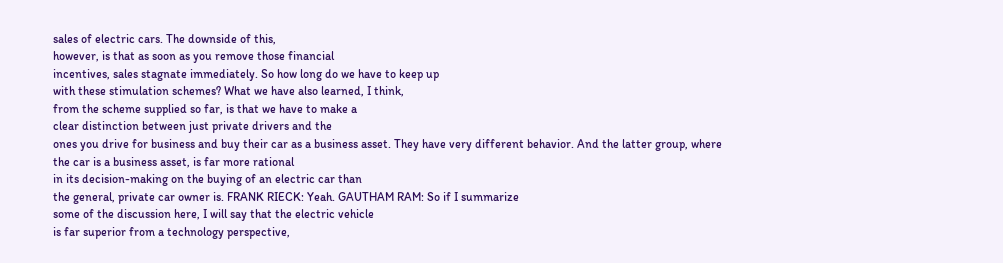sales of electric cars. The downside of this,
however, is that as soon as you remove those financial
incentives, sales stagnate immediately. So how long do we have to keep up
with these stimulation schemes? What we have also learned, I think,
from the scheme supplied so far, is that we have to make a
clear distinction between just private drivers and the
ones you drive for business and buy their car as a business asset. They have very different behavior. And the latter group, where
the car is a business asset, is far more rational
in its decision-making on the buying of an electric car than
the general, private car owner is. FRANK RIECK: Yeah. GAUTHAM RAM: So if I summarize
some of the discussion here, I will say that the electric vehicle
is far superior from a technology perspective,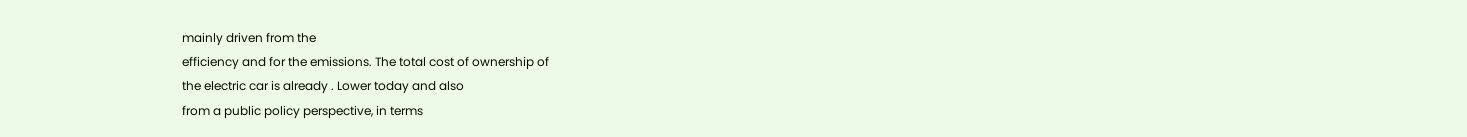mainly driven from the
efficiency and for the emissions. The total cost of ownership of
the electric car is already . Lower today and also
from a public policy perspective, in terms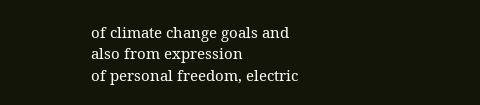of climate change goals and also from expression
of personal freedom, electric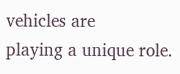vehicles are
playing a unique role.